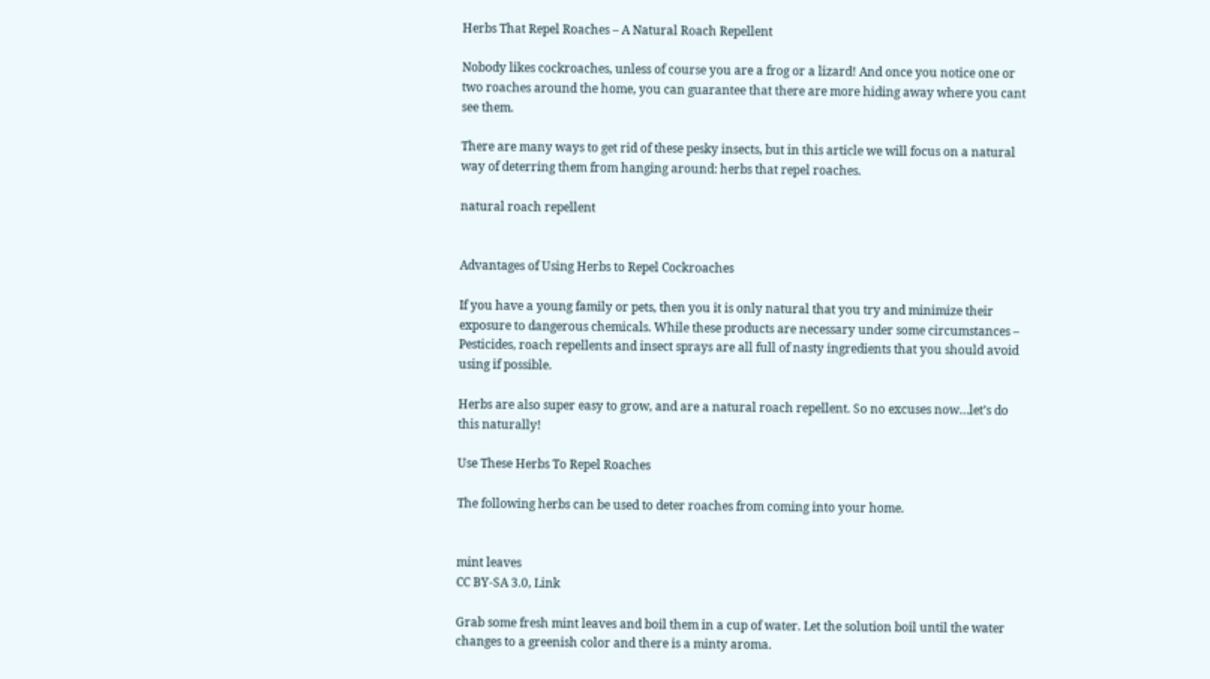Herbs That Repel Roaches – A Natural Roach Repellent

Nobody likes cockroaches, unless of course you are a frog or a lizard! And once you notice one or two roaches around the home, you can guarantee that there are more hiding away where you cant see them.

There are many ways to get rid of these pesky insects, but in this article we will focus on a natural way of deterring them from hanging around: herbs that repel roaches.

natural roach repellent


Advantages of Using Herbs to Repel Cockroaches

If you have a young family or pets, then you it is only natural that you try and minimize their exposure to dangerous chemicals. While these products are necessary under some circumstances – Pesticides, roach repellents and insect sprays are all full of nasty ingredients that you should avoid using if possible.

Herbs are also super easy to grow, and are a natural roach repellent. So no excuses now…let’s do this naturally!

Use These Herbs To Repel Roaches

The following herbs can be used to deter roaches from coming into your home.


mint leaves
CC BY-SA 3.0, Link

Grab some fresh mint leaves and boil them in a cup of water. Let the solution boil until the water changes to a greenish color and there is a minty aroma.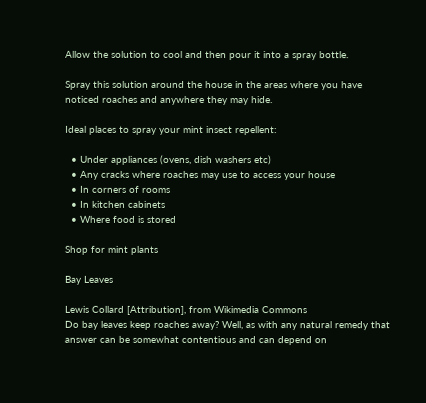Allow the solution to cool and then pour it into a spray bottle.

Spray this solution around the house in the areas where you have noticed roaches and anywhere they may hide.

Ideal places to spray your mint insect repellent:

  • Under appliances (ovens, dish washers etc)
  • Any cracks where roaches may use to access your house
  • In corners of rooms
  • In kitchen cabinets
  • Where food is stored

Shop for mint plants

Bay Leaves

Lewis Collard [Attribution], from Wikimedia Commons
Do bay leaves keep roaches away? Well, as with any natural remedy that answer can be somewhat contentious and can depend on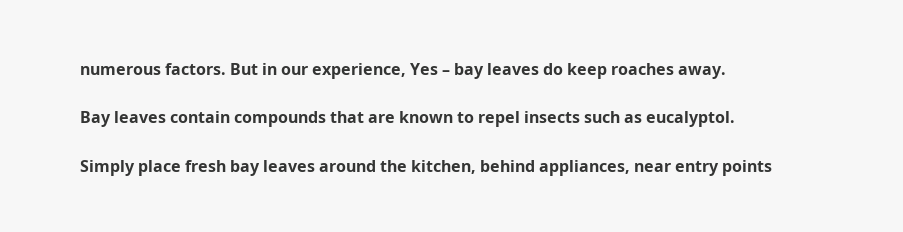numerous factors. But in our experience, Yes – bay leaves do keep roaches away.

Bay leaves contain compounds that are known to repel insects such as eucalyptol.

Simply place fresh bay leaves around the kitchen, behind appliances, near entry points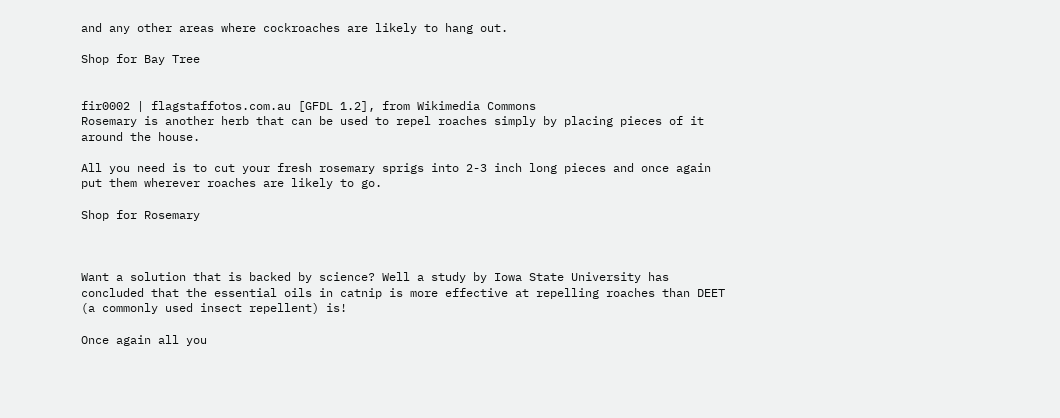and any other areas where cockroaches are likely to hang out.

Shop for Bay Tree


fir0002 | flagstaffotos.com.au [GFDL 1.2], from Wikimedia Commons
Rosemary is another herb that can be used to repel roaches simply by placing pieces of it around the house.

All you need is to cut your fresh rosemary sprigs into 2-3 inch long pieces and once again put them wherever roaches are likely to go.

Shop for Rosemary



Want a solution that is backed by science? Well a study by Iowa State University has concluded that the essential oils in catnip is more effective at repelling roaches than DEET (a commonly used insect repellent) is!

Once again all you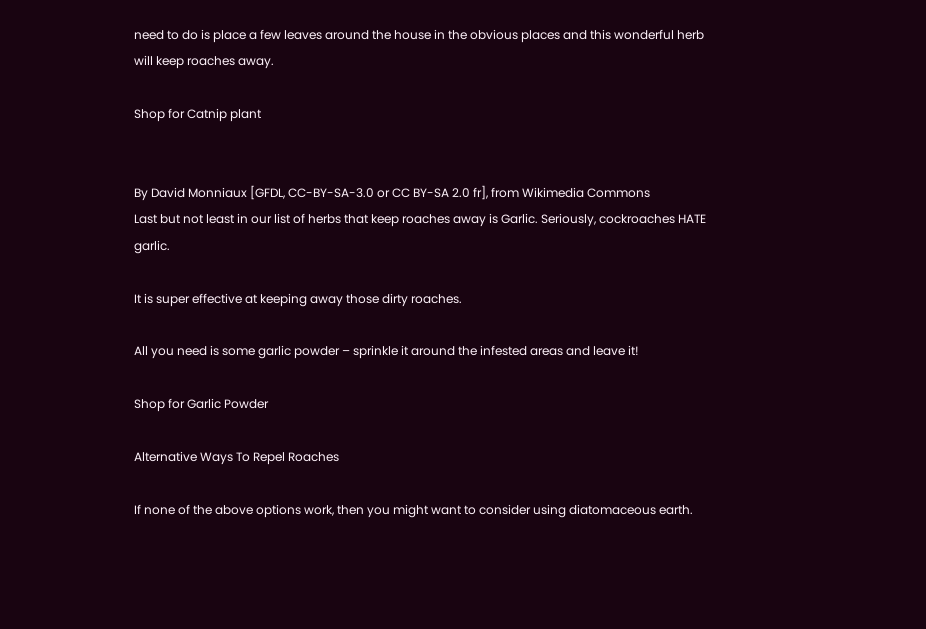need to do is place a few leaves around the house in the obvious places and this wonderful herb will keep roaches away.

Shop for Catnip plant


By David Monniaux [GFDL, CC-BY-SA-3.0 or CC BY-SA 2.0 fr], from Wikimedia Commons
Last but not least in our list of herbs that keep roaches away is Garlic. Seriously, cockroaches HATE garlic.

It is super effective at keeping away those dirty roaches.

All you need is some garlic powder – sprinkle it around the infested areas and leave it!

Shop for Garlic Powder

Alternative Ways To Repel Roaches

If none of the above options work, then you might want to consider using diatomaceous earth.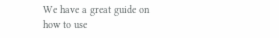We have a great guide on how to use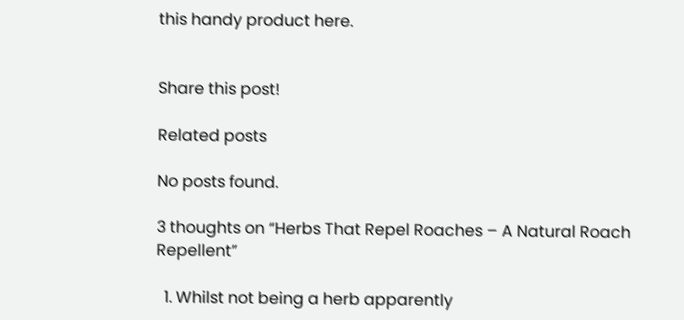this handy product here.


Share this post!

Related posts

No posts found.

3 thoughts on “Herbs That Repel Roaches – A Natural Roach Repellent”

  1. Whilst not being a herb apparently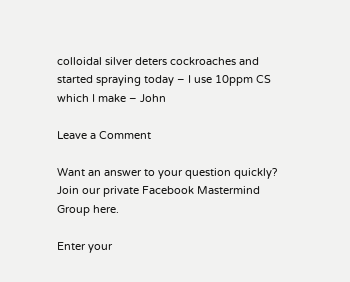colloidal silver deters cockroaches and started spraying today – I use 10ppm CS which I make – John

Leave a Comment

Want an answer to your question quickly? Join our private Facebook Mastermind Group here.

Enter your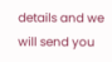details and we will send you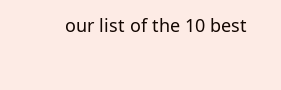our list of the 10 best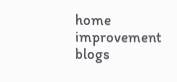home improvement blogs